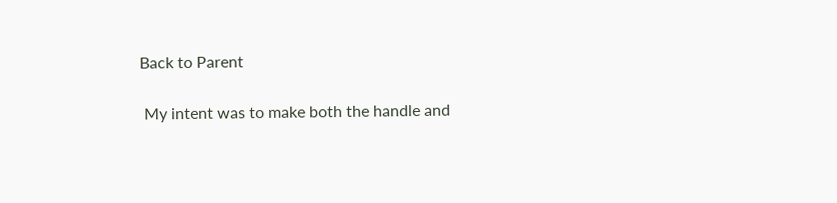Back to Parent

 My intent was to make both the handle and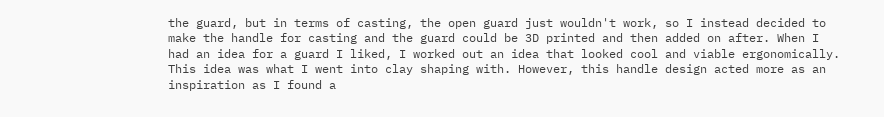the guard, but in terms of casting, the open guard just wouldn't work, so I instead decided to make the handle for casting and the guard could be 3D printed and then added on after. When I had an idea for a guard I liked, I worked out an idea that looked cool and viable ergonomically. This idea was what I went into clay shaping with. However, this handle design acted more as an inspiration as I found a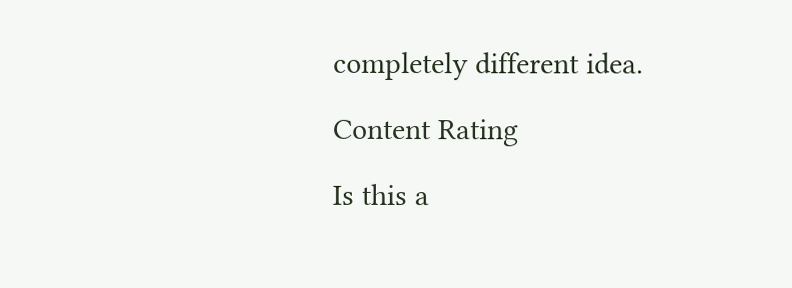completely different idea.

Content Rating

Is this a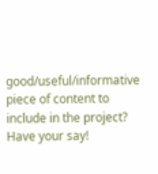good/useful/informative piece of content to include in the project? Have your say!